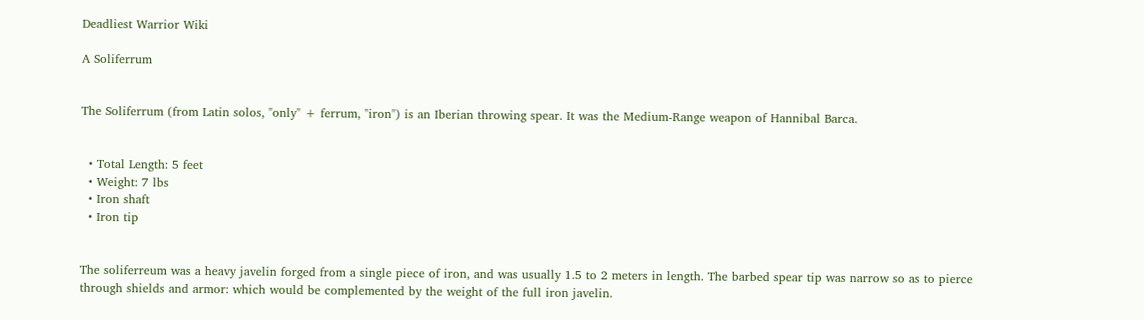Deadliest Warrior Wiki

A Soliferrum


The Soliferrum (from Latin solos, "only" + ferrum, "iron") is an Iberian throwing spear. It was the Medium-Range weapon of Hannibal Barca.


  • Total Length: 5 feet
  • Weight: 7 lbs
  • Iron shaft
  • Iron tip


The soliferreum was a heavy javelin forged from a single piece of iron, and was usually 1.5 to 2 meters in length. The barbed spear tip was narrow so as to pierce through shields and armor: which would be complemented by the weight of the full iron javelin.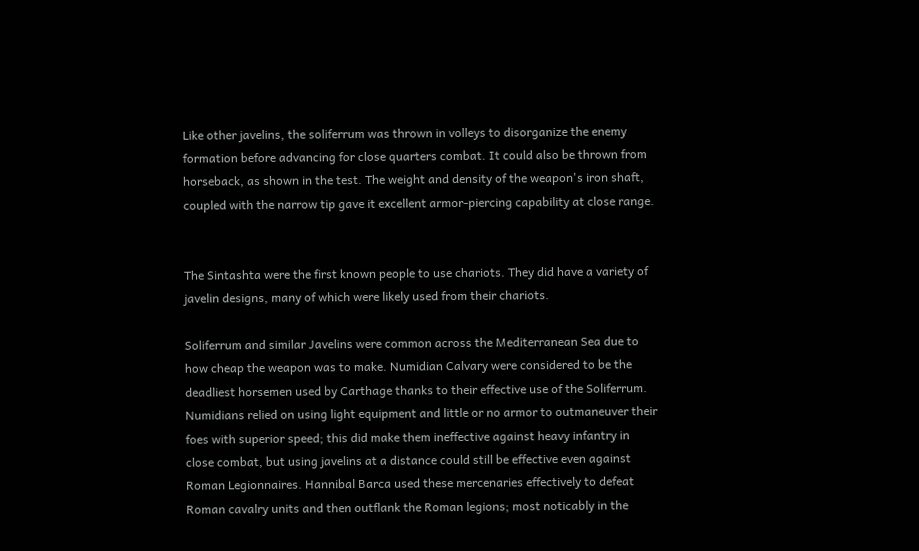Like other javelins, the soliferrum was thrown in volleys to disorganize the enemy formation before advancing for close quarters combat. It could also be thrown from horseback, as shown in the test. The weight and density of the weapon's iron shaft, coupled with the narrow tip gave it excellent armor-piercing capability at close range.


The Sintashta were the first known people to use chariots. They did have a variety of javelin designs, many of which were likely used from their chariots.

Soliferrum and similar Javelins were common across the Mediterranean Sea due to how cheap the weapon was to make. Numidian Calvary were considered to be the deadliest horsemen used by Carthage thanks to their effective use of the Soliferrum. Numidians relied on using light equipment and little or no armor to outmaneuver their foes with superior speed; this did make them ineffective against heavy infantry in close combat, but using javelins at a distance could still be effective even against Roman Legionnaires. Hannibal Barca used these mercenaries effectively to defeat Roman cavalry units and then outflank the Roman legions; most noticably in the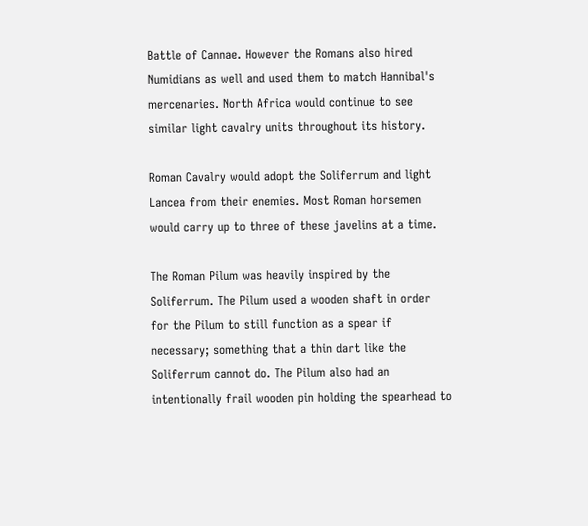Battle of Cannae. However the Romans also hired Numidians as well and used them to match Hannibal's mercenaries. North Africa would continue to see similar light cavalry units throughout its history.

Roman Cavalry would adopt the Soliferrum and light Lancea from their enemies. Most Roman horsemen would carry up to three of these javelins at a time.

The Roman Pilum was heavily inspired by the Soliferrum. The Pilum used a wooden shaft in order for the Pilum to still function as a spear if necessary; something that a thin dart like the Soliferrum cannot do. The Pilum also had an intentionally frail wooden pin holding the spearhead to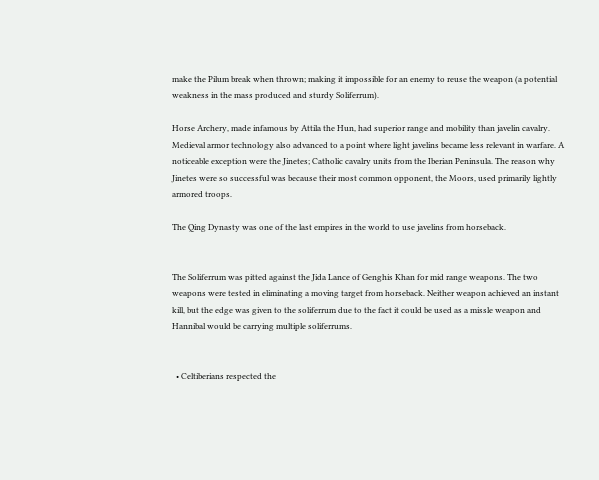make the Pilum break when thrown; making it impossible for an enemy to reuse the weapon (a potential weakness in the mass produced and sturdy Soliferrum).

Horse Archery, made infamous by Attila the Hun, had superior range and mobility than javelin cavalry. Medieval armor technology also advanced to a point where light javelins became less relevant in warfare. A noticeable exception were the Jinetes; Catholic cavalry units from the Iberian Peninsula. The reason why Jinetes were so successful was because their most common opponent, the Moors, used primarily lightly armored troops.

The Qing Dynasty was one of the last empires in the world to use javelins from horseback.


The Soliferrum was pitted against the Jida Lance of Genghis Khan for mid range weapons. The two weapons were tested in eliminating a moving target from horseback. Neither weapon achieved an instant kill, but the edge was given to the soliferrum due to the fact it could be used as a missle weapon and Hannibal would be carrying multiple soliferrums.


  • Celtiberians respected the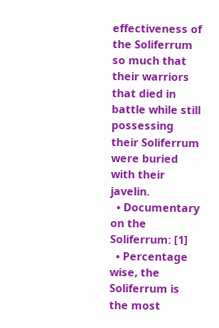effectiveness of the Soliferrum so much that their warriors that died in battle while still possessing their Soliferrum were buried with their javelin.
  • Documentary on the Soliferrum: [1]
  • Percentage wise, the Soliferrum is the most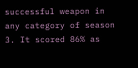successful weapon in any category of season 3. It scored 86% as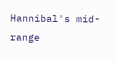Hannibal's mid-range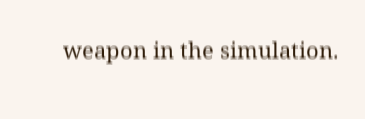weapon in the simulation.